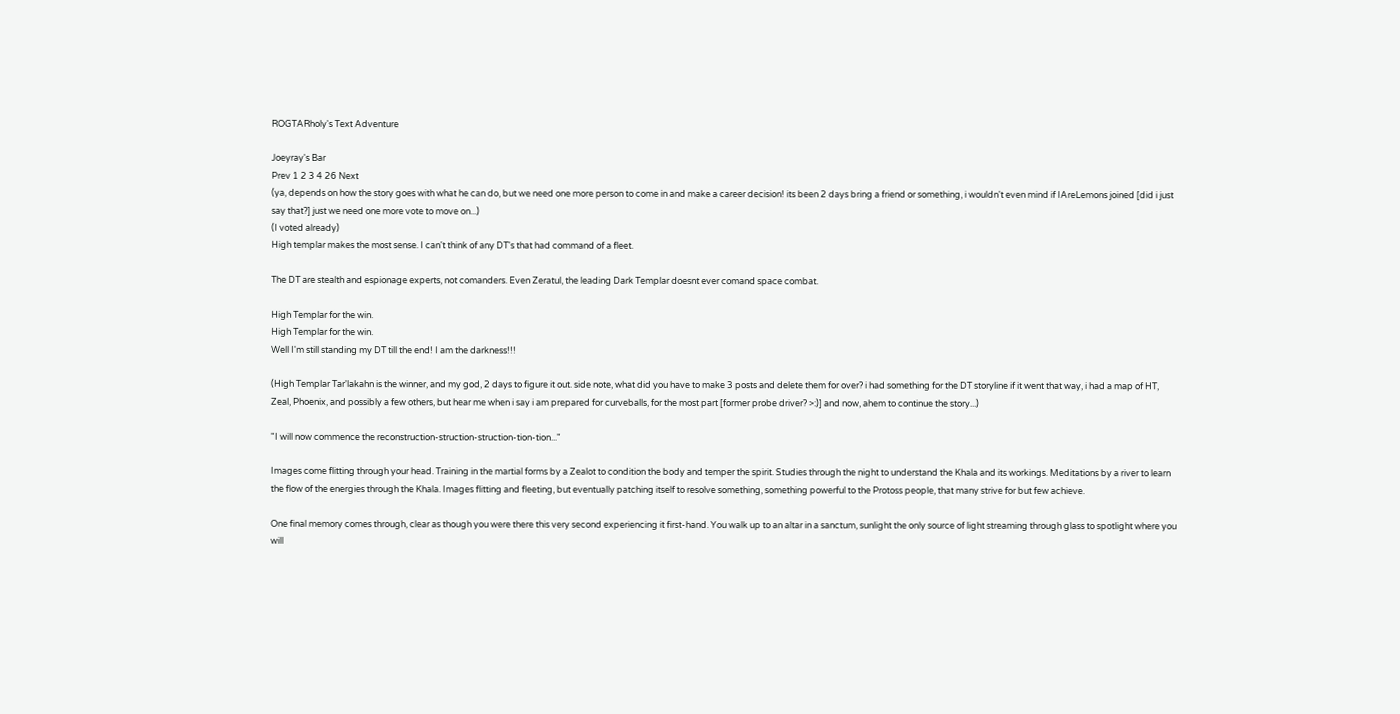ROGTARholy's Text Adventure

Joeyray's Bar
Prev 1 2 3 4 26 Next
(ya, depends on how the story goes with what he can do, but we need one more person to come in and make a career decision! its been 2 days bring a friend or something, i wouldn't even mind if IAreLemons joined [did i just say that?] just we need one more vote to move on...)
(I voted already)
High templar makes the most sense. I can't think of any DT's that had command of a fleet.

The DT are stealth and espionage experts, not comanders. Even Zeratul, the leading Dark Templar doesnt ever comand space combat.

High Templar for the win.
High Templar for the win.
Well I'm still standing my DT till the end! I am the darkness!!!

(High Templar Tar'lakahn is the winner, and my god, 2 days to figure it out. side note, what did you have to make 3 posts and delete them for over? i had something for the DT storyline if it went that way, i had a map of HT, Zeal, Phoenix, and possibly a few others, but hear me when i say i am prepared for curveballs, for the most part [former probe driver? >:)] and now, ahem to continue the story...)

"I will now commence the reconstruction-struction-struction-tion-tion..."

Images come flitting through your head. Training in the martial forms by a Zealot to condition the body and temper the spirit. Studies through the night to understand the Khala and its workings. Meditations by a river to learn the flow of the energies through the Khala. Images flitting and fleeting, but eventually patching itself to resolve something, something powerful to the Protoss people, that many strive for but few achieve.

One final memory comes through, clear as though you were there this very second experiencing it first-hand. You walk up to an altar in a sanctum, sunlight the only source of light streaming through glass to spotlight where you will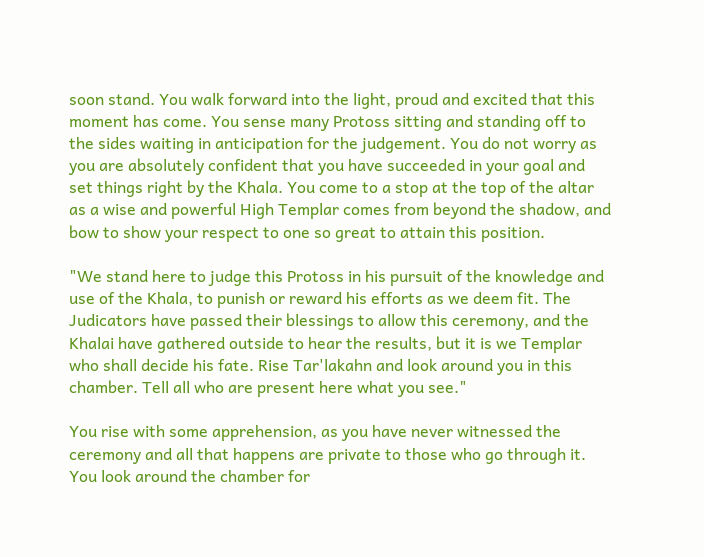soon stand. You walk forward into the light, proud and excited that this moment has come. You sense many Protoss sitting and standing off to the sides waiting in anticipation for the judgement. You do not worry as you are absolutely confident that you have succeeded in your goal and set things right by the Khala. You come to a stop at the top of the altar as a wise and powerful High Templar comes from beyond the shadow, and bow to show your respect to one so great to attain this position.

"We stand here to judge this Protoss in his pursuit of the knowledge and use of the Khala, to punish or reward his efforts as we deem fit. The Judicators have passed their blessings to allow this ceremony, and the Khalai have gathered outside to hear the results, but it is we Templar who shall decide his fate. Rise Tar'lakahn and look around you in this chamber. Tell all who are present here what you see."

You rise with some apprehension, as you have never witnessed the ceremony and all that happens are private to those who go through it. You look around the chamber for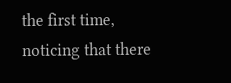the first time, noticing that there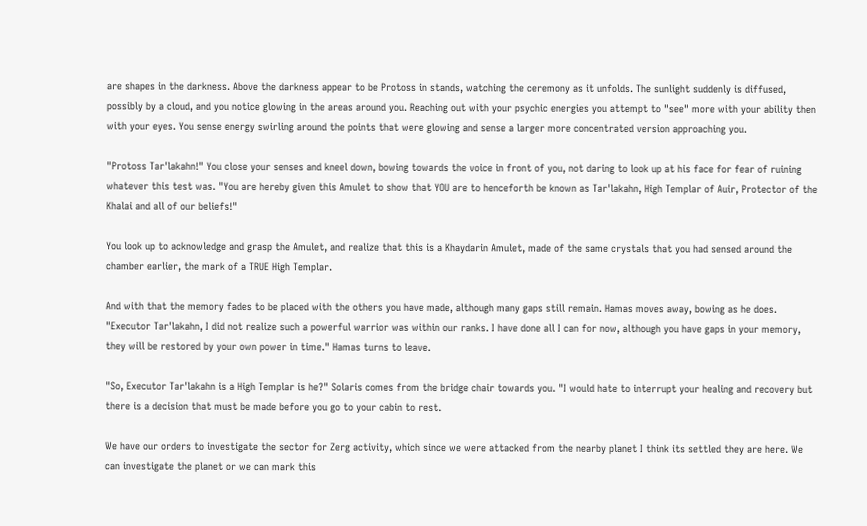are shapes in the darkness. Above the darkness appear to be Protoss in stands, watching the ceremony as it unfolds. The sunlight suddenly is diffused, possibly by a cloud, and you notice glowing in the areas around you. Reaching out with your psychic energies you attempt to "see" more with your ability then with your eyes. You sense energy swirling around the points that were glowing and sense a larger more concentrated version approaching you.

"Protoss Tar'lakahn!" You close your senses and kneel down, bowing towards the voice in front of you, not daring to look up at his face for fear of ruining whatever this test was. "You are hereby given this Amulet to show that YOU are to henceforth be known as Tar'lakahn, High Templar of Auir, Protector of the Khalai and all of our beliefs!"

You look up to acknowledge and grasp the Amulet, and realize that this is a Khaydarin Amulet, made of the same crystals that you had sensed around the chamber earlier, the mark of a TRUE High Templar.

And with that the memory fades to be placed with the others you have made, although many gaps still remain. Hamas moves away, bowing as he does. "Executor Tar'lakahn, I did not realize such a powerful warrior was within our ranks. I have done all I can for now, although you have gaps in your memory, they will be restored by your own power in time." Hamas turns to leave.

"So, Executor Tar'lakahn is a High Templar is he?" Solaris comes from the bridge chair towards you. "I would hate to interrupt your healing and recovery but there is a decision that must be made before you go to your cabin to rest.

We have our orders to investigate the sector for Zerg activity, which since we were attacked from the nearby planet I think its settled they are here. We can investigate the planet or we can mark this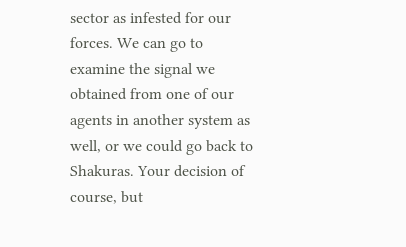sector as infested for our forces. We can go to examine the signal we obtained from one of our agents in another system as well, or we could go back to Shakuras. Your decision of course, but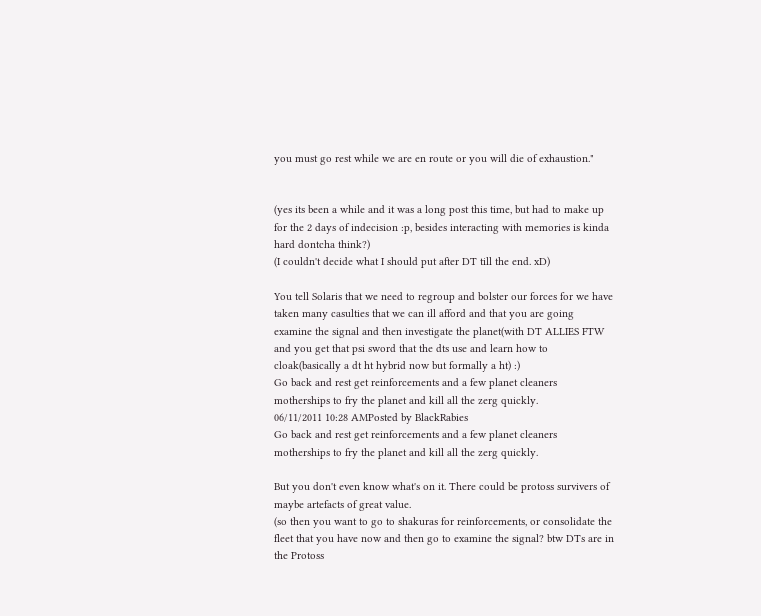you must go rest while we are en route or you will die of exhaustion."


(yes its been a while and it was a long post this time, but had to make up for the 2 days of indecision :p, besides interacting with memories is kinda hard dontcha think?)
(I couldn't decide what I should put after DT till the end. xD)

You tell Solaris that we need to regroup and bolster our forces for we have taken many casulties that we can ill afford and that you are going examine the signal and then investigate the planet(with DT ALLIES FTW and you get that psi sword that the dts use and learn how to cloak(basically a dt ht hybrid now but formally a ht) :)
Go back and rest get reinforcements and a few planet cleaners motherships to fry the planet and kill all the zerg quickly.
06/11/2011 10:28 AMPosted by BlackRabies
Go back and rest get reinforcements and a few planet cleaners motherships to fry the planet and kill all the zerg quickly.

But you don't even know what's on it. There could be protoss survivers of maybe artefacts of great value.
(so then you want to go to shakuras for reinforcements, or consolidate the fleet that you have now and then go to examine the signal? btw DTs are in the Protoss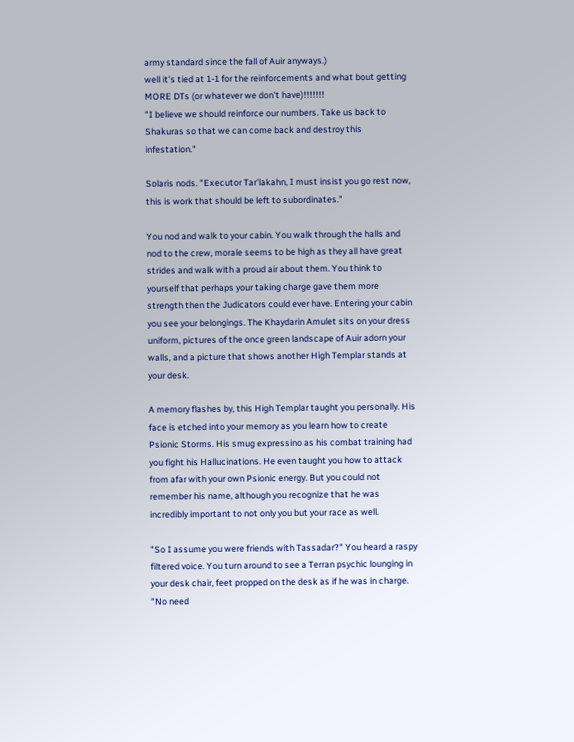army standard since the fall of Auir anyways.)
well it's tied at 1-1 for the reinforcements and what bout getting MORE DTs (or whatever we don't have)!!!!!!!
"I believe we should reinforce our numbers. Take us back to Shakuras so that we can come back and destroy this infestation."

Solaris nods. "Executor Tar'lakahn, I must insist you go rest now, this is work that should be left to subordinates."

You nod and walk to your cabin. You walk through the halls and nod to the crew, morale seems to be high as they all have great strides and walk with a proud air about them. You think to yourself that perhaps your taking charge gave them more strength then the Judicators could ever have. Entering your cabin you see your belongings. The Khaydarin Amulet sits on your dress uniform, pictures of the once green landscape of Auir adorn your walls, and a picture that shows another High Templar stands at your desk.

A memory flashes by, this High Templar taught you personally. His face is etched into your memory as you learn how to create Psionic Storms. His smug expressino as his combat training had you fight his Hallucinations. He even taught you how to attack from afar with your own Psionic energy. But you could not remember his name, although you recognize that he was incredibly important to not only you but your race as well.

"So I assume you were friends with Tassadar?" You heard a raspy filtered voice. You turn around to see a Terran psychic lounging in your desk chair, feet propped on the desk as if he was in charge. "No need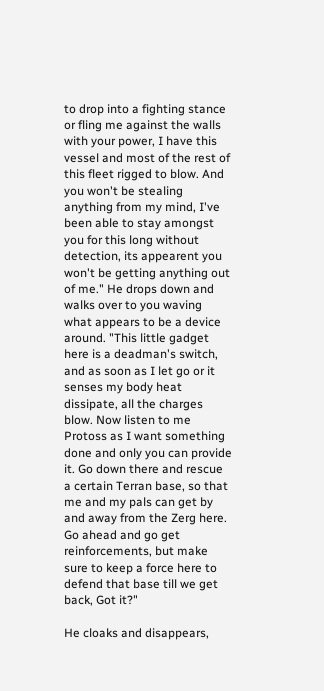to drop into a fighting stance or fling me against the walls with your power, I have this vessel and most of the rest of this fleet rigged to blow. And you won't be stealing anything from my mind, I've been able to stay amongst you for this long without detection, its appearent you won't be getting anything out of me." He drops down and walks over to you waving what appears to be a device around. "This little gadget here is a deadman's switch, and as soon as I let go or it senses my body heat dissipate, all the charges blow. Now listen to me Protoss as I want something done and only you can provide it. Go down there and rescue a certain Terran base, so that me and my pals can get by and away from the Zerg here. Go ahead and go get reinforcements, but make sure to keep a force here to defend that base till we get back, Got it?"

He cloaks and disappears,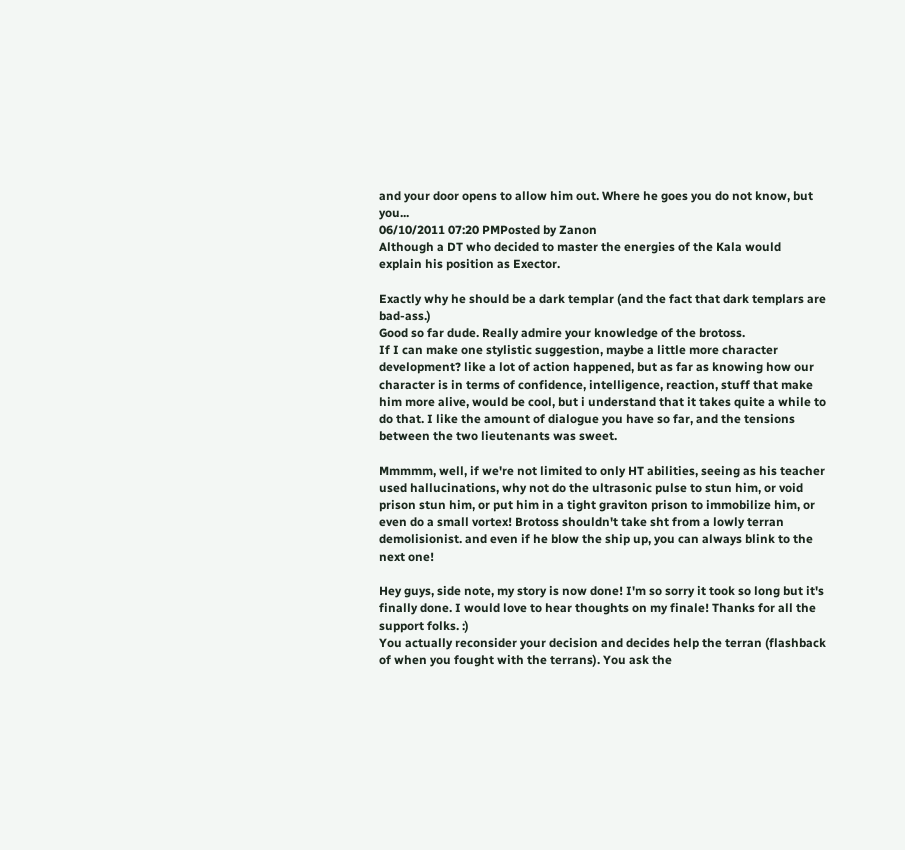and your door opens to allow him out. Where he goes you do not know, but you...
06/10/2011 07:20 PMPosted by Zanon
Although a DT who decided to master the energies of the Kala would explain his position as Exector.

Exactly why he should be a dark templar (and the fact that dark templars are bad-ass.)
Good so far dude. Really admire your knowledge of the brotoss.
If I can make one stylistic suggestion, maybe a little more character development? like a lot of action happened, but as far as knowing how our character is in terms of confidence, intelligence, reaction, stuff that make him more alive, would be cool, but i understand that it takes quite a while to do that. I like the amount of dialogue you have so far, and the tensions between the two lieutenants was sweet.

Mmmmm, well, if we're not limited to only HT abilities, seeing as his teacher used hallucinations, why not do the ultrasonic pulse to stun him, or void prison stun him, or put him in a tight graviton prison to immobilize him, or even do a small vortex! Brotoss shouldn't take sht from a lowly terran demolisionist. and even if he blow the ship up, you can always blink to the next one!

Hey guys, side note, my story is now done! I'm so sorry it took so long but it's finally done. I would love to hear thoughts on my finale! Thanks for all the support folks. :)
You actually reconsider your decision and decides help the terran (flashback of when you fought with the terrans). You ask the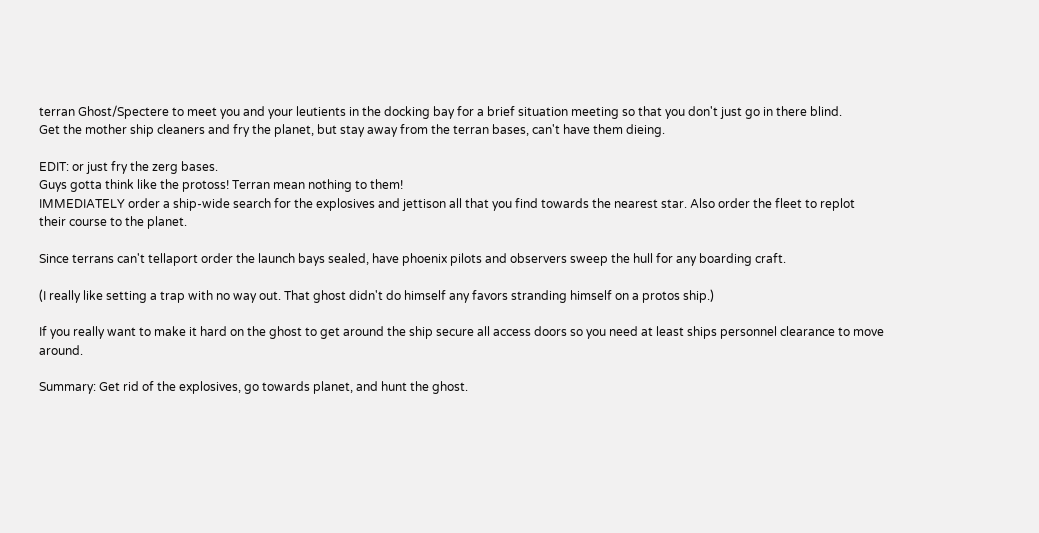terran Ghost/Spectere to meet you and your leutients in the docking bay for a brief situation meeting so that you don't just go in there blind.
Get the mother ship cleaners and fry the planet, but stay away from the terran bases, can't have them dieing.

EDIT: or just fry the zerg bases.
Guys gotta think like the protoss! Terran mean nothing to them!
IMMEDIATELY order a ship-wide search for the explosives and jettison all that you find towards the nearest star. Also order the fleet to replot their course to the planet.

Since terrans can't tellaport order the launch bays sealed, have phoenix pilots and observers sweep the hull for any boarding craft.

(I really like setting a trap with no way out. That ghost didn't do himself any favors stranding himself on a protos ship.)

If you really want to make it hard on the ghost to get around the ship secure all access doors so you need at least ships personnel clearance to move around.

Summary: Get rid of the explosives, go towards planet, and hunt the ghost.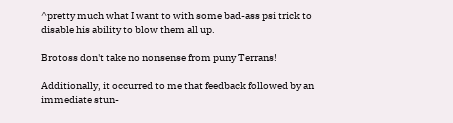^pretty much what I want to with some bad-ass psi trick to disable his ability to blow them all up.

Brotoss don't take no nonsense from puny Terrans!

Additionally, it occurred to me that feedback followed by an immediate stun-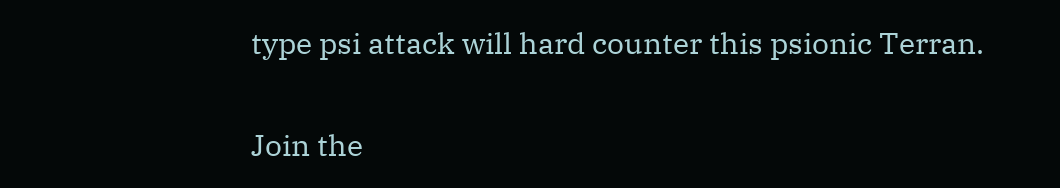type psi attack will hard counter this psionic Terran.

Join the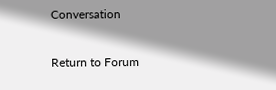Conversation

Return to Forum